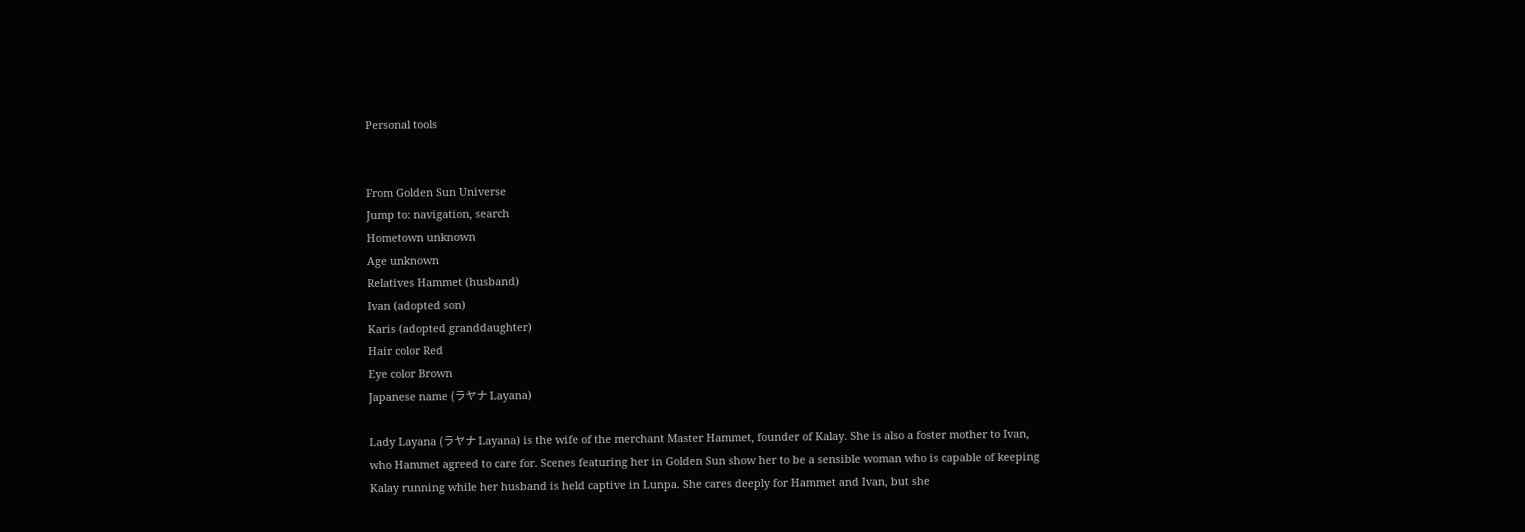Personal tools


From Golden Sun Universe
Jump to: navigation, search
Hometown unknown
Age unknown
Relatives Hammet (husband)
Ivan (adopted son)
Karis (adopted granddaughter)
Hair color Red
Eye color Brown
Japanese name (ラヤナ Layana)

Lady Layana (ラヤナ Layana) is the wife of the merchant Master Hammet, founder of Kalay. She is also a foster mother to Ivan, who Hammet agreed to care for. Scenes featuring her in Golden Sun show her to be a sensible woman who is capable of keeping Kalay running while her husband is held captive in Lunpa. She cares deeply for Hammet and Ivan, but she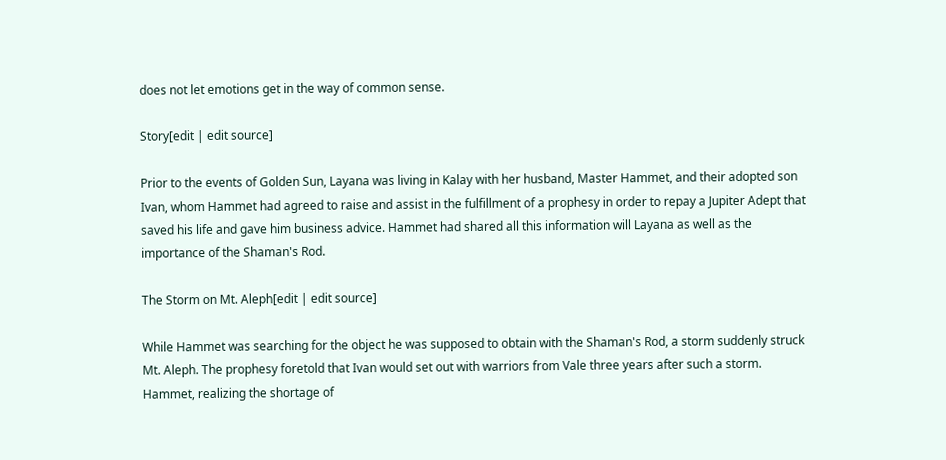does not let emotions get in the way of common sense.

Story[edit | edit source]

Prior to the events of Golden Sun, Layana was living in Kalay with her husband, Master Hammet, and their adopted son Ivan, whom Hammet had agreed to raise and assist in the fulfillment of a prophesy in order to repay a Jupiter Adept that saved his life and gave him business advice. Hammet had shared all this information will Layana as well as the importance of the Shaman's Rod.

The Storm on Mt. Aleph[edit | edit source]

While Hammet was searching for the object he was supposed to obtain with the Shaman's Rod, a storm suddenly struck Mt. Aleph. The prophesy foretold that Ivan would set out with warriors from Vale three years after such a storm. Hammet, realizing the shortage of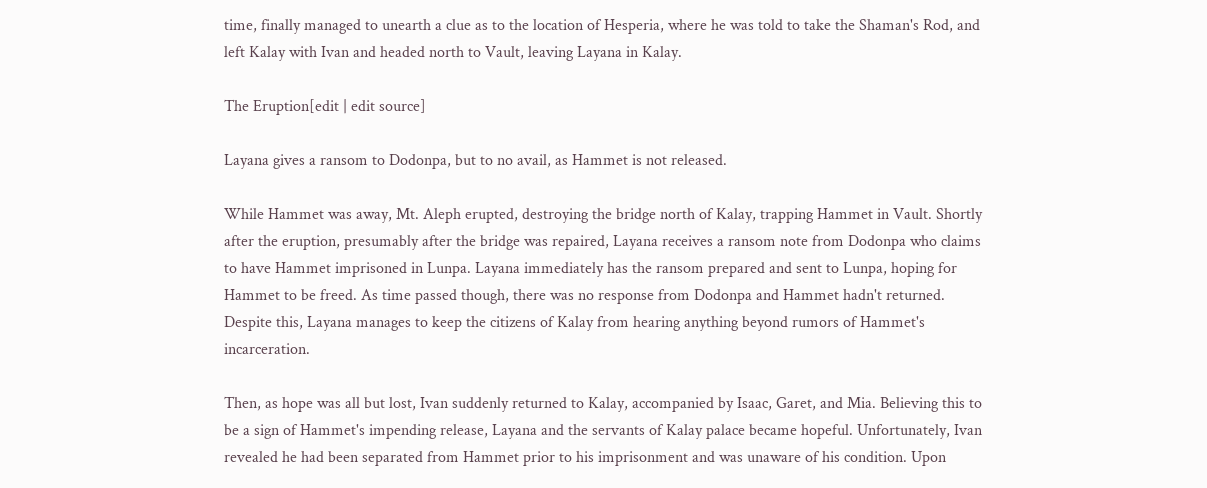time, finally managed to unearth a clue as to the location of Hesperia, where he was told to take the Shaman's Rod, and left Kalay with Ivan and headed north to Vault, leaving Layana in Kalay.

The Eruption[edit | edit source]

Layana gives a ransom to Dodonpa, but to no avail, as Hammet is not released.

While Hammet was away, Mt. Aleph erupted, destroying the bridge north of Kalay, trapping Hammet in Vault. Shortly after the eruption, presumably after the bridge was repaired, Layana receives a ransom note from Dodonpa who claims to have Hammet imprisoned in Lunpa. Layana immediately has the ransom prepared and sent to Lunpa, hoping for Hammet to be freed. As time passed though, there was no response from Dodonpa and Hammet hadn't returned. Despite this, Layana manages to keep the citizens of Kalay from hearing anything beyond rumors of Hammet's incarceration.

Then, as hope was all but lost, Ivan suddenly returned to Kalay, accompanied by Isaac, Garet, and Mia. Believing this to be a sign of Hammet's impending release, Layana and the servants of Kalay palace became hopeful. Unfortunately, Ivan revealed he had been separated from Hammet prior to his imprisonment and was unaware of his condition. Upon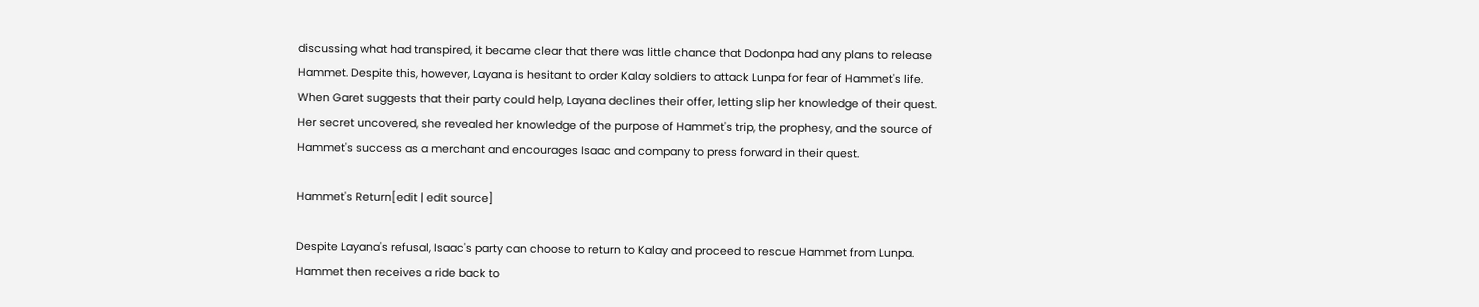discussing what had transpired, it became clear that there was little chance that Dodonpa had any plans to release Hammet. Despite this, however, Layana is hesitant to order Kalay soldiers to attack Lunpa for fear of Hammet's life. When Garet suggests that their party could help, Layana declines their offer, letting slip her knowledge of their quest. Her secret uncovered, she revealed her knowledge of the purpose of Hammet's trip, the prophesy, and the source of Hammet's success as a merchant and encourages Isaac and company to press forward in their quest.

Hammet's Return[edit | edit source]

Despite Layana's refusal, Isaac's party can choose to return to Kalay and proceed to rescue Hammet from Lunpa. Hammet then receives a ride back to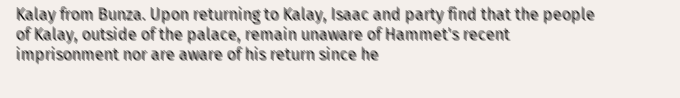Kalay from Bunza. Upon returning to Kalay, Isaac and party find that the people of Kalay, outside of the palace, remain unaware of Hammet's recent imprisonment nor are aware of his return since he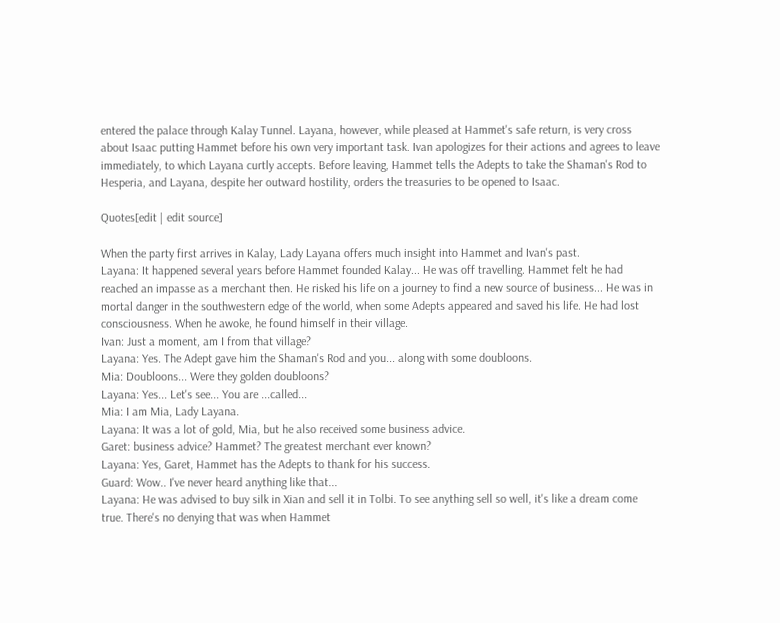entered the palace through Kalay Tunnel. Layana, however, while pleased at Hammet's safe return, is very cross about Isaac putting Hammet before his own very important task. Ivan apologizes for their actions and agrees to leave immediately, to which Layana curtly accepts. Before leaving, Hammet tells the Adepts to take the Shaman's Rod to Hesperia, and Layana, despite her outward hostility, orders the treasuries to be opened to Isaac.

Quotes[edit | edit source]

When the party first arrives in Kalay, Lady Layana offers much insight into Hammet and Ivan's past.
Layana: It happened several years before Hammet founded Kalay... He was off travelling. Hammet felt he had reached an impasse as a merchant then. He risked his life on a journey to find a new source of business... He was in mortal danger in the southwestern edge of the world, when some Adepts appeared and saved his life. He had lost consciousness. When he awoke, he found himself in their village.
Ivan: Just a moment, am I from that village?
Layana: Yes. The Adept gave him the Shaman's Rod and you... along with some doubloons.
Mia: Doubloons... Were they golden doubloons?
Layana: Yes... Let's see... You are ...called...
Mia: I am Mia, Lady Layana.
Layana: It was a lot of gold, Mia, but he also received some business advice.
Garet: business advice? Hammet? The greatest merchant ever known?
Layana: Yes, Garet, Hammet has the Adepts to thank for his success.
Guard: Wow.. I've never heard anything like that...
Layana: He was advised to buy silk in Xian and sell it in Tolbi. To see anything sell so well, it's like a dream come true. There's no denying that was when Hammet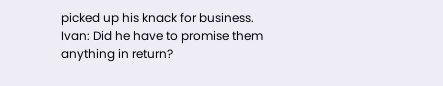picked up his knack for business.
Ivan: Did he have to promise them anything in return?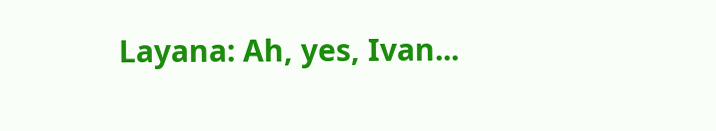Layana: Ah, yes, Ivan...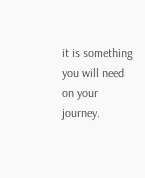it is something you will need on your journey.